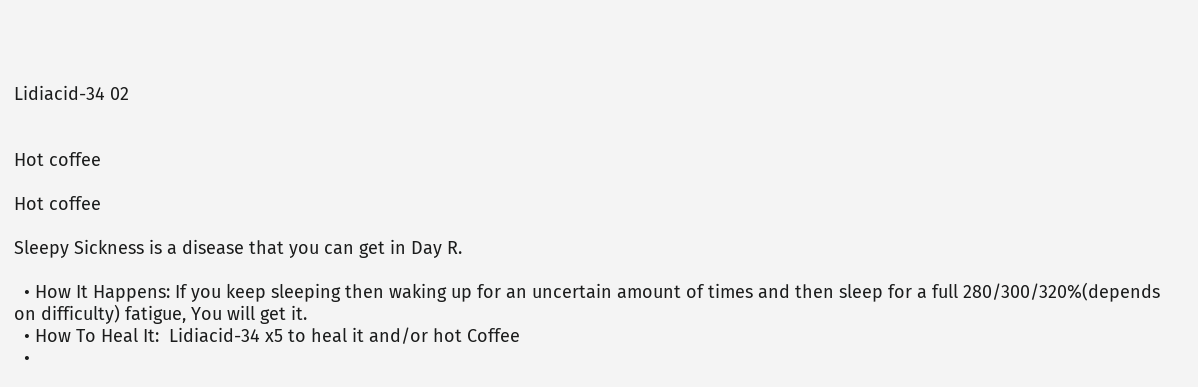Lidiacid-34 02


Hot coffee

Hot coffee

Sleepy Sickness is a disease that you can get in Day R.

  • How It Happens: If you keep sleeping then waking up for an uncertain amount of times and then sleep for a full 280/300/320%(depends on difficulty) fatigue, You will get it.
  • How To Heal It:  Lidiacid-34 x5 to heal it and/or hot Coffee
  •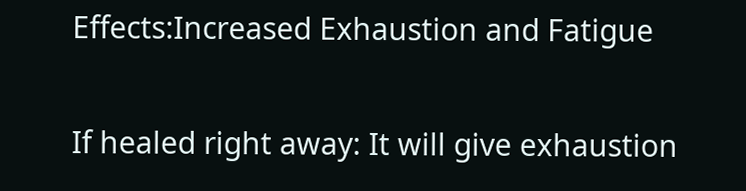Effects:Increased Exhaustion and Fatigue

If healed right away: It will give exhaustion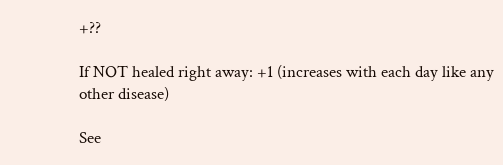+??

If NOT healed right away: +1 (increases with each day like any other disease)

See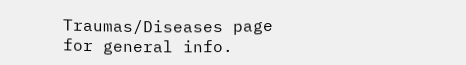Traumas/Diseases page for general info.